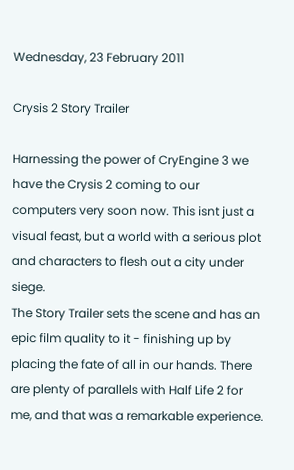Wednesday, 23 February 2011

Crysis 2 Story Trailer

Harnessing the power of CryEngine 3 we have the Crysis 2 coming to our computers very soon now. This isnt just a visual feast, but a world with a serious plot and characters to flesh out a city under siege.
The Story Trailer sets the scene and has an epic film quality to it - finishing up by placing the fate of all in our hands. There are plenty of parallels with Half Life 2 for me, and that was a remarkable experience.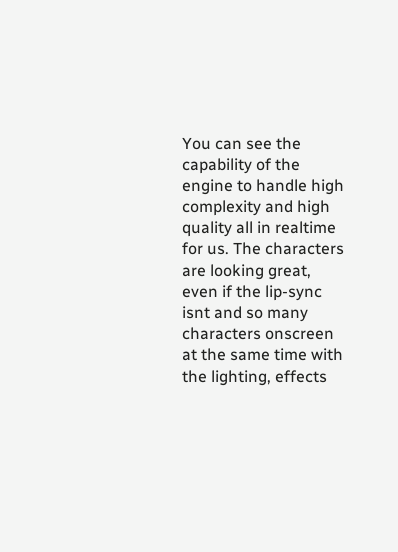You can see the capability of the engine to handle high complexity and high quality all in realtime for us. The characters are looking great, even if the lip-sync isnt and so many characters onscreen at the same time with the lighting, effects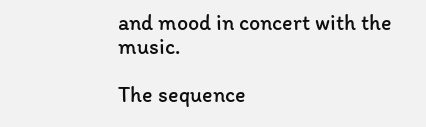and mood in concert with the music.

The sequence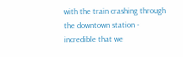with the train crashing through the downtown station - incredible that we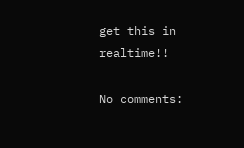get this in realtime!!

No comments: